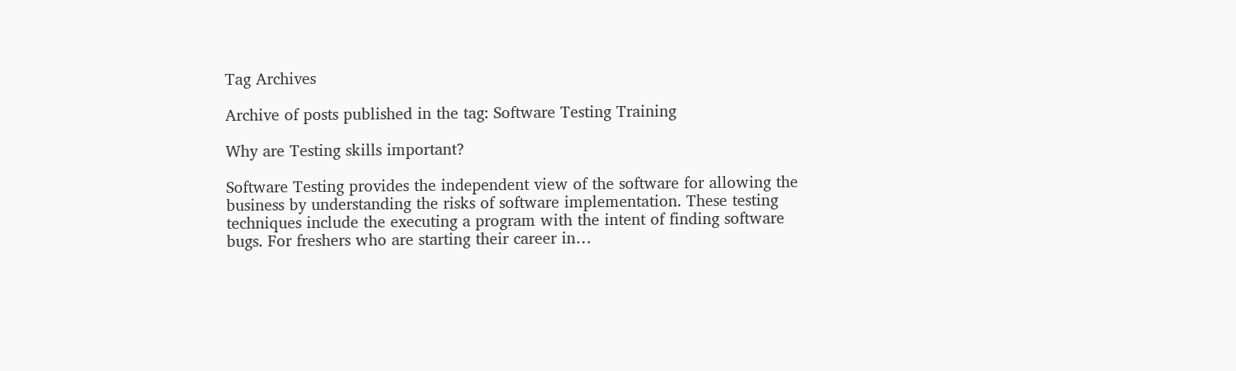Tag Archives

Archive of posts published in the tag: Software Testing Training

Why are Testing skills important?

Software Testing provides the independent view of the software for allowing the business by understanding the risks of software implementation. These testing techniques include the executing a program with the intent of finding software bugs. For freshers who are starting their career in…